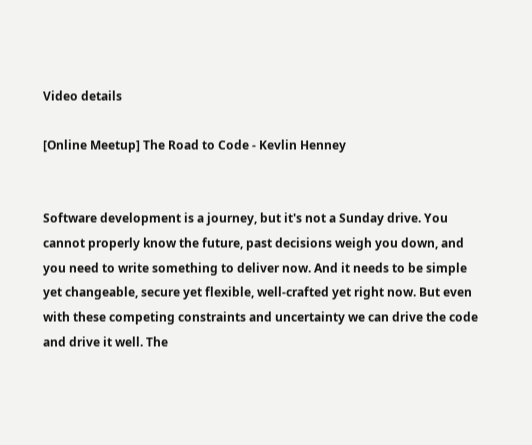Video details

[Online Meetup] The Road to Code - Kevlin Henney


Software development is a journey, but it's not a Sunday drive. You cannot properly know the future, past decisions weigh you down, and you need to write something to deliver now. And it needs to be simple yet changeable, secure yet flexible, well-crafted yet right now. But even with these competing constraints and uncertainty we can drive the code and drive it well. The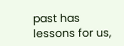past has lessons for us,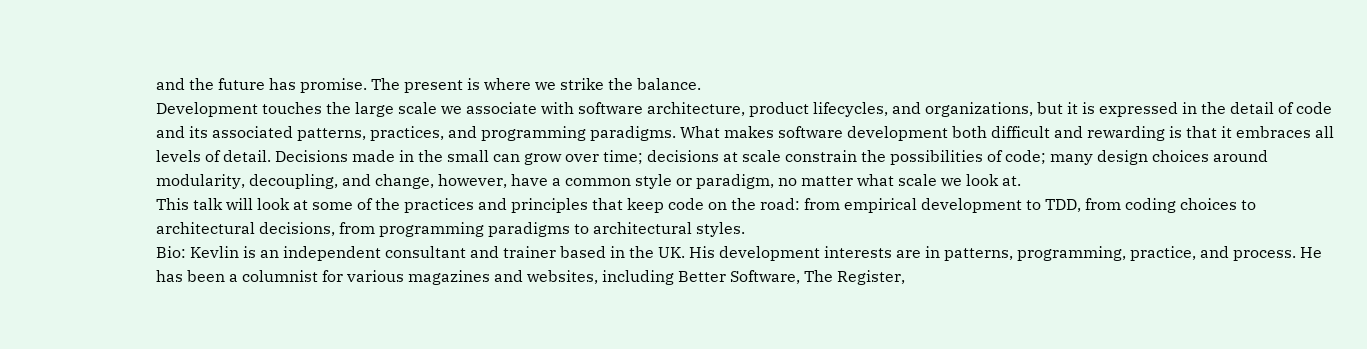and the future has promise. The present is where we strike the balance.
Development touches the large scale we associate with software architecture, product lifecycles, and organizations, but it is expressed in the detail of code and its associated patterns, practices, and programming paradigms. What makes software development both difficult and rewarding is that it embraces all levels of detail. Decisions made in the small can grow over time; decisions at scale constrain the possibilities of code; many design choices around modularity, decoupling, and change, however, have a common style or paradigm, no matter what scale we look at.
This talk will look at some of the practices and principles that keep code on the road: from empirical development to TDD, from coding choices to architectural decisions, from programming paradigms to architectural styles.
Bio: Kevlin is an independent consultant and trainer based in the UK. His development interests are in patterns, programming, practice, and process. He has been a columnist for various magazines and websites, including Better Software, The Register,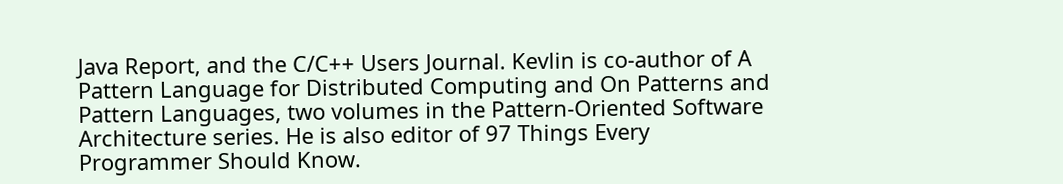Java Report, and the C/C++ Users Journal. Kevlin is co-author of A Pattern Language for Distributed Computing and On Patterns and Pattern Languages, two volumes in the Pattern-Oriented Software Architecture series. He is also editor of 97 Things Every Programmer Should Know.